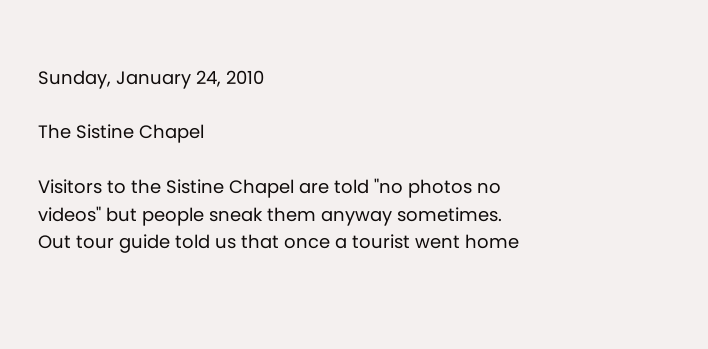Sunday, January 24, 2010

The Sistine Chapel

Visitors to the Sistine Chapel are told "no photos no videos" but people sneak them anyway sometimes.
Out tour guide told us that once a tourist went home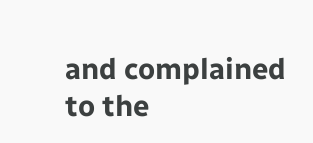and complained to the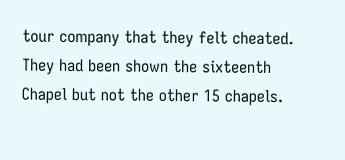tour company that they felt cheated. They had been shown the sixteenth Chapel but not the other 15 chapels.